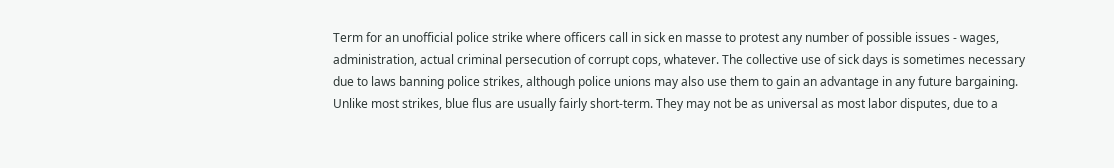Term for an unofficial police strike where officers call in sick en masse to protest any number of possible issues - wages, administration, actual criminal persecution of corrupt cops, whatever. The collective use of sick days is sometimes necessary due to laws banning police strikes, although police unions may also use them to gain an advantage in any future bargaining. Unlike most strikes, blue flus are usually fairly short-term. They may not be as universal as most labor disputes, due to a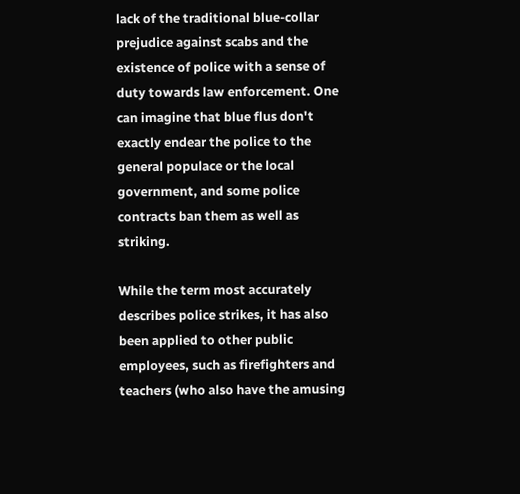lack of the traditional blue-collar prejudice against scabs and the existence of police with a sense of duty towards law enforcement. One can imagine that blue flus don't exactly endear the police to the general populace or the local government, and some police contracts ban them as well as striking.

While the term most accurately describes police strikes, it has also been applied to other public employees, such as firefighters and teachers (who also have the amusing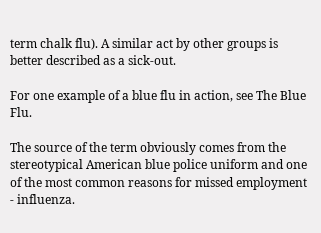term chalk flu). A similar act by other groups is better described as a sick-out.

For one example of a blue flu in action, see The Blue Flu.

The source of the term obviously comes from the stereotypical American blue police uniform and one of the most common reasons for missed employment - influenza.